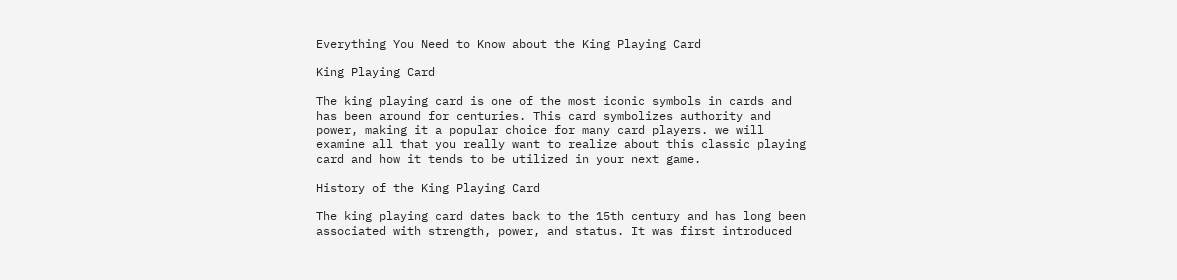Everything You Need to Know about the King Playing Card

King Playing Card

The king playing card is one of the most iconic symbols in cards and has been around for centuries. This card symbolizes authority and power, making it a popular choice for many card players. we will examine all that you really want to realize about this classic playing card and how it tends to be utilized in your next game.

History of the King Playing Card

The king playing card dates back to the 15th century and has long been associated with strength, power, and status. It was first introduced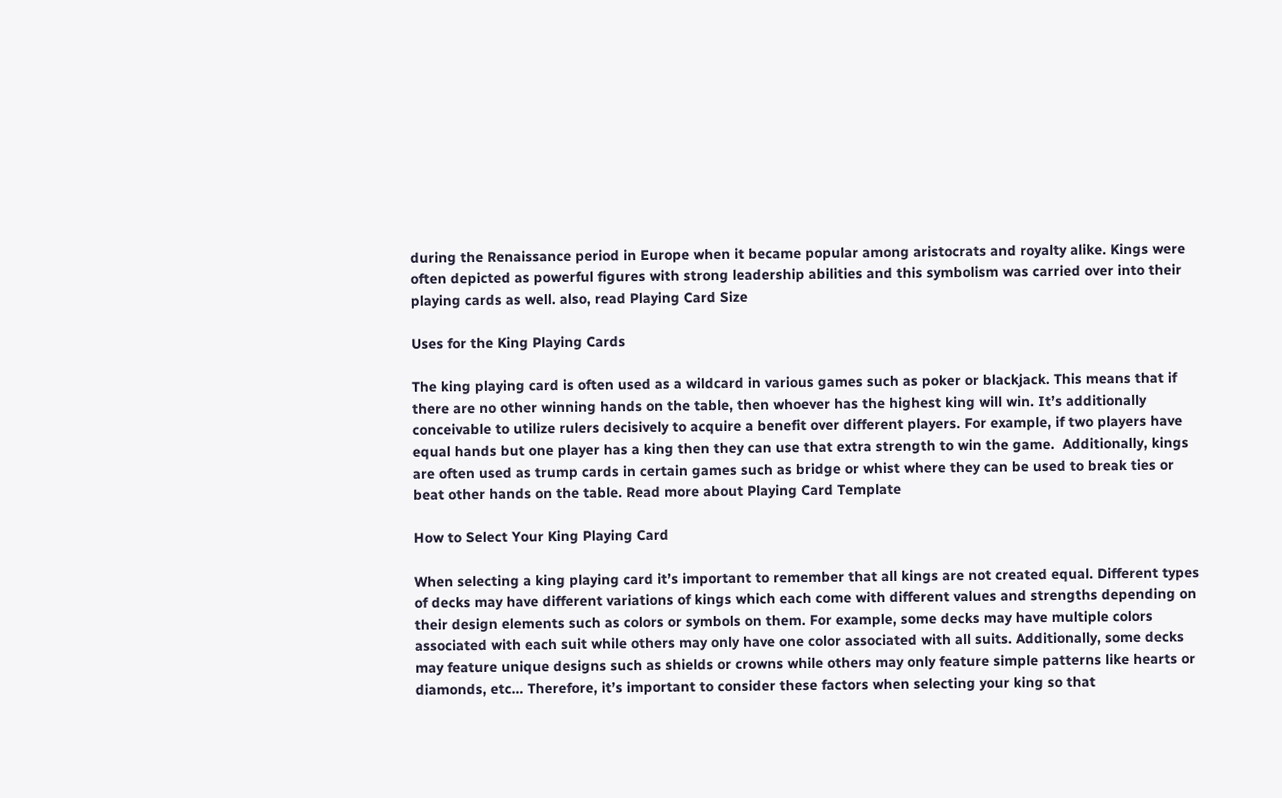during the Renaissance period in Europe when it became popular among aristocrats and royalty alike. Kings were often depicted as powerful figures with strong leadership abilities and this symbolism was carried over into their playing cards as well. also, read Playing Card Size

Uses for the King Playing Cards

The king playing card is often used as a wildcard in various games such as poker or blackjack. This means that if there are no other winning hands on the table, then whoever has the highest king will win. It’s additionally conceivable to utilize rulers decisively to acquire a benefit over different players. For example, if two players have equal hands but one player has a king then they can use that extra strength to win the game.  Additionally, kings are often used as trump cards in certain games such as bridge or whist where they can be used to break ties or beat other hands on the table. Read more about Playing Card Template

How to Select Your King Playing Card

When selecting a king playing card it’s important to remember that all kings are not created equal. Different types of decks may have different variations of kings which each come with different values and strengths depending on their design elements such as colors or symbols on them. For example, some decks may have multiple colors associated with each suit while others may only have one color associated with all suits. Additionally, some decks may feature unique designs such as shields or crowns while others may only feature simple patterns like hearts or diamonds, etc… Therefore, it’s important to consider these factors when selecting your king so that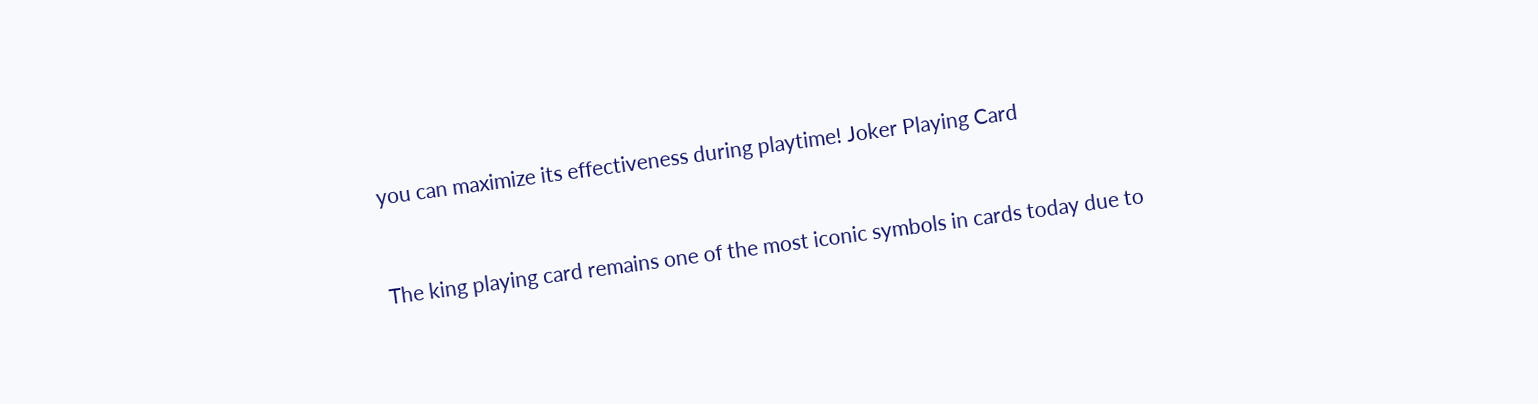you can maximize its effectiveness during playtime! Joker Playing Card


The king playing card remains one of the most iconic symbols in cards today due to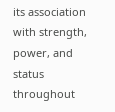its association with strength, power, and status throughout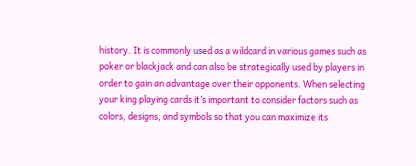history. It is commonly used as a wildcard in various games such as poker or blackjack and can also be strategically used by players in order to gain an advantage over their opponents. When selecting your king playing cards it’s important to consider factors such as colors, designs, and symbols so that you can maximize its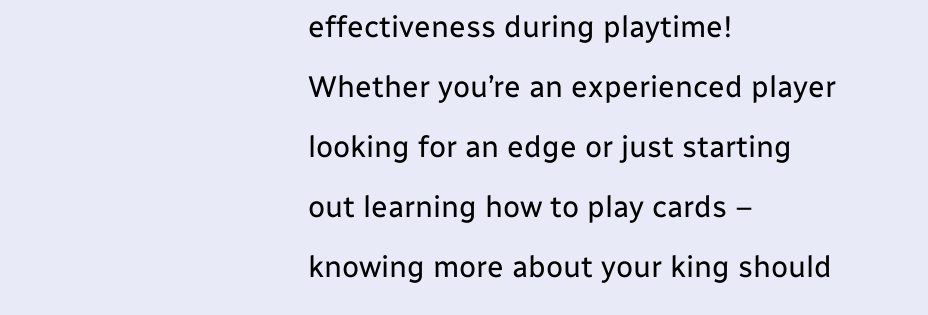effectiveness during playtime! Whether you’re an experienced player looking for an edge or just starting out learning how to play cards – knowing more about your king should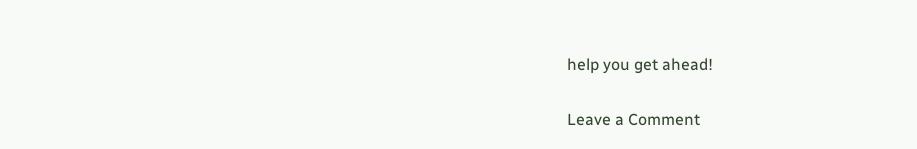help you get ahead!

Leave a Comment